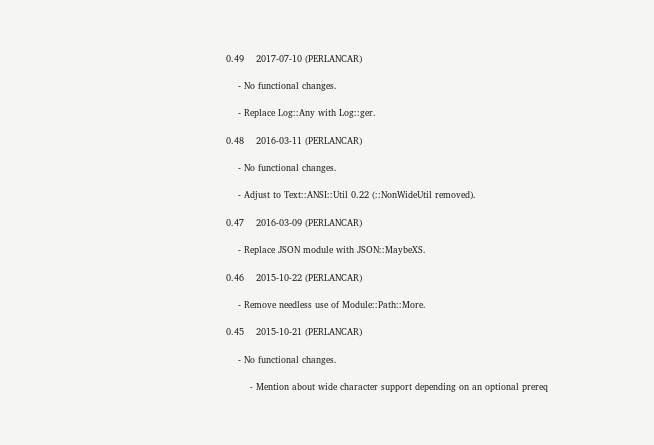0.49    2017-07-10 (PERLANCAR)

    - No functional changes.

    - Replace Log::Any with Log::ger.

0.48    2016-03-11 (PERLANCAR)

    - No functional changes.

    - Adjust to Text::ANSI::Util 0.22 (::NonWideUtil removed).

0.47    2016-03-09 (PERLANCAR)

    - Replace JSON module with JSON::MaybeXS.

0.46    2015-10-22 (PERLANCAR)

    - Remove needless use of Module::Path::More.

0.45    2015-10-21 (PERLANCAR)

    - No functional changes.

        - Mention about wide character support depending on an optional prereq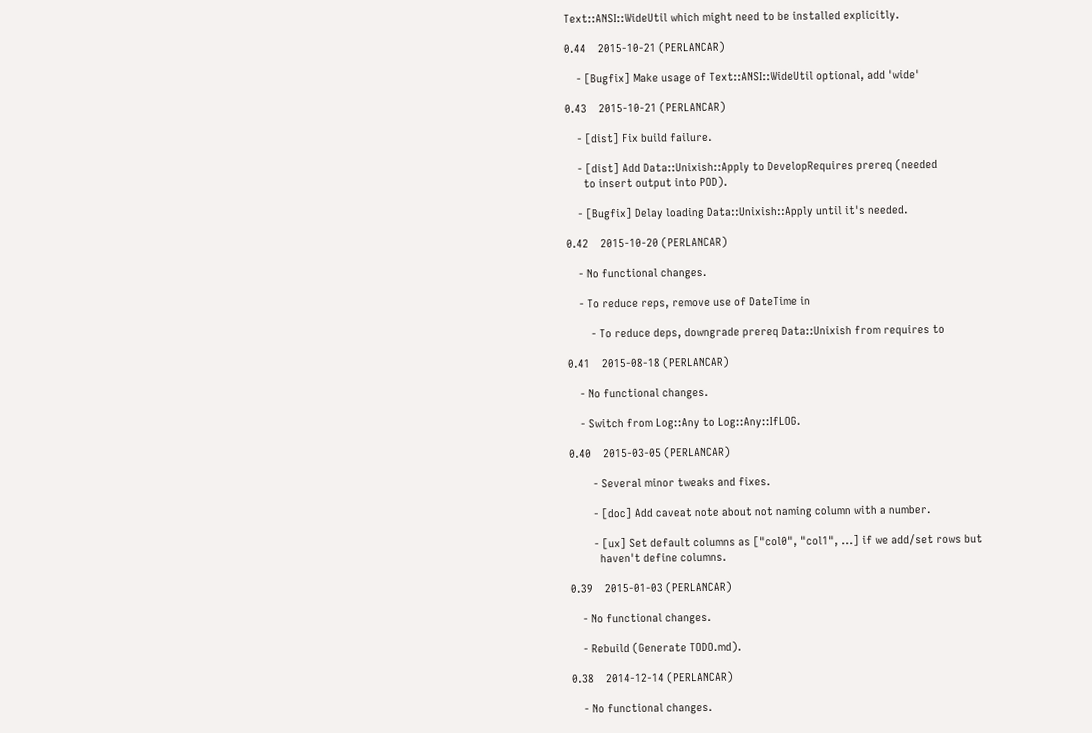Text::ANSI::WideUtil which might need to be installed explicitly.

0.44    2015-10-21 (PERLANCAR)

    - [Bugfix] Make usage of Text::ANSI::WideUtil optional, add 'wide'

0.43    2015-10-21 (PERLANCAR)

    - [dist] Fix build failure.

    - [dist] Add Data::Unixish::Apply to DevelopRequires prereq (needed
      to insert output into POD).

    - [Bugfix] Delay loading Data::Unixish::Apply until it's needed.

0.42    2015-10-20 (PERLANCAR)

    - No functional changes.

    - To reduce reps, remove use of DateTime in

        - To reduce deps, downgrade prereq Data::Unixish from requires to

0.41    2015-08-18 (PERLANCAR)

    - No functional changes.

    - Switch from Log::Any to Log::Any::IfLOG.

0.40    2015-03-05 (PERLANCAR)

        - Several minor tweaks and fixes.

        - [doc] Add caveat note about not naming column with a number.

        - [ux] Set default columns as ["col0", "col1", ...] if we add/set rows but
          haven't define columns.

0.39    2015-01-03 (PERLANCAR)

    - No functional changes.

    - Rebuild (Generate TODO.md).

0.38    2014-12-14 (PERLANCAR)

    - No functional changes.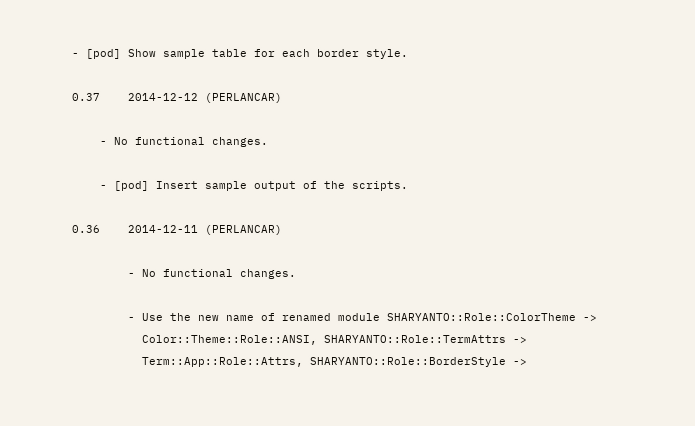- [pod] Show sample table for each border style.

0.37    2014-12-12 (PERLANCAR)

    - No functional changes.

    - [pod] Insert sample output of the scripts.

0.36    2014-12-11 (PERLANCAR)

        - No functional changes.

        - Use the new name of renamed module SHARYANTO::Role::ColorTheme ->
          Color::Theme::Role::ANSI, SHARYANTO::Role::TermAttrs ->
          Term::App::Role::Attrs, SHARYANTO::Role::BorderStyle ->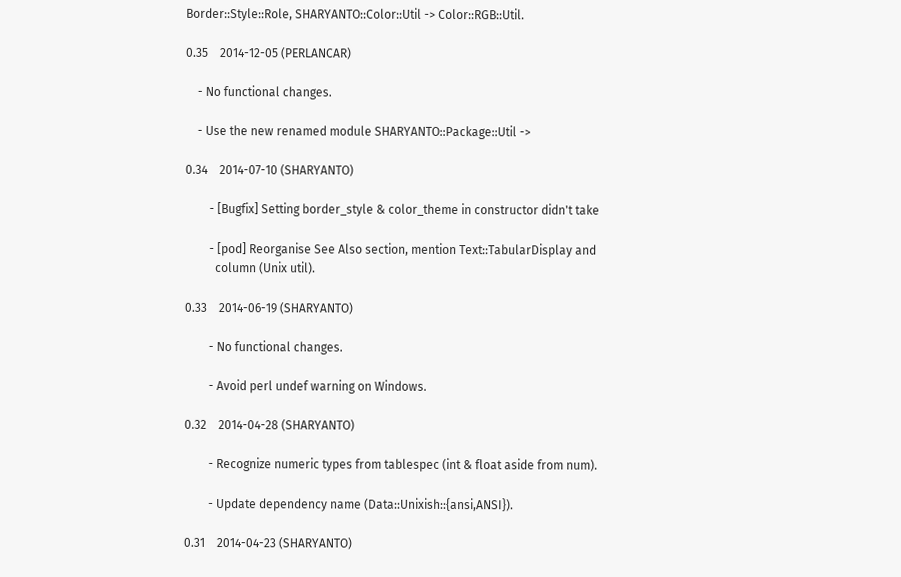Border::Style::Role, SHARYANTO::Color::Util -> Color::RGB::Util.

0.35    2014-12-05 (PERLANCAR)

    - No functional changes.

    - Use the new renamed module SHARYANTO::Package::Util ->

0.34    2014-07-10 (SHARYANTO)

        - [Bugfix] Setting border_style & color_theme in constructor didn't take

        - [pod] Reorganise See Also section, mention Text::TabularDisplay and
          column (Unix util).

0.33    2014-06-19 (SHARYANTO)

        - No functional changes.

        - Avoid perl undef warning on Windows.

0.32    2014-04-28 (SHARYANTO)

        - Recognize numeric types from tablespec (int & float aside from num).

        - Update dependency name (Data::Unixish::{ansi,ANSI}).

0.31    2014-04-23 (SHARYANTO)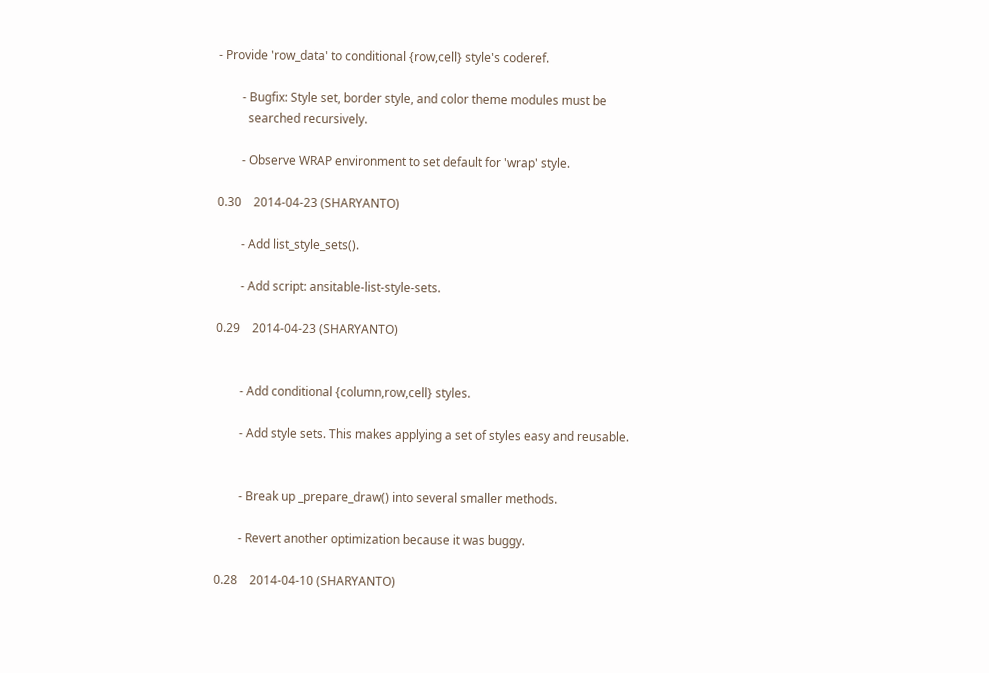- Provide 'row_data' to conditional {row,cell} style's coderef.

        - Bugfix: Style set, border style, and color theme modules must be
          searched recursively.

        - Observe WRAP environment to set default for 'wrap' style.

0.30    2014-04-23 (SHARYANTO)

        - Add list_style_sets().

        - Add script: ansitable-list-style-sets.

0.29    2014-04-23 (SHARYANTO)


        - Add conditional {column,row,cell} styles.

        - Add style sets. This makes applying a set of styles easy and reusable.


        - Break up _prepare_draw() into several smaller methods.

        - Revert another optimization because it was buggy.

0.28    2014-04-10 (SHARYANTO)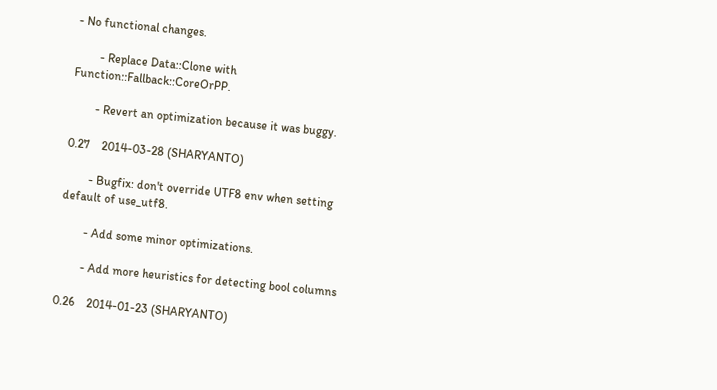- No functional changes.

        - Replace Data::Clone with Function::Fallback::CoreOrPP.

        - Revert an optimization because it was buggy.

0.27    2014-03-28 (SHARYANTO)

        - Bugfix: don't override UTF8 env when setting default of use_utf8.

        - Add some minor optimizations.

        - Add more heuristics for detecting bool columns

0.26    2014-01-23 (SHARYANTO)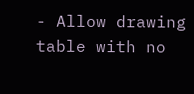- Allow drawing table with no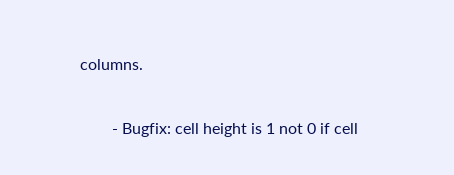columns.

        - Bugfix: cell height is 1 not 0 if cell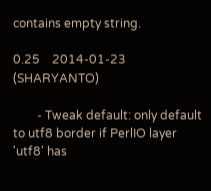contains empty string.

0.25    2014-01-23 (SHARYANTO)

        - Tweak default: only default to utf8 border if PerlIO layer 'utf8' has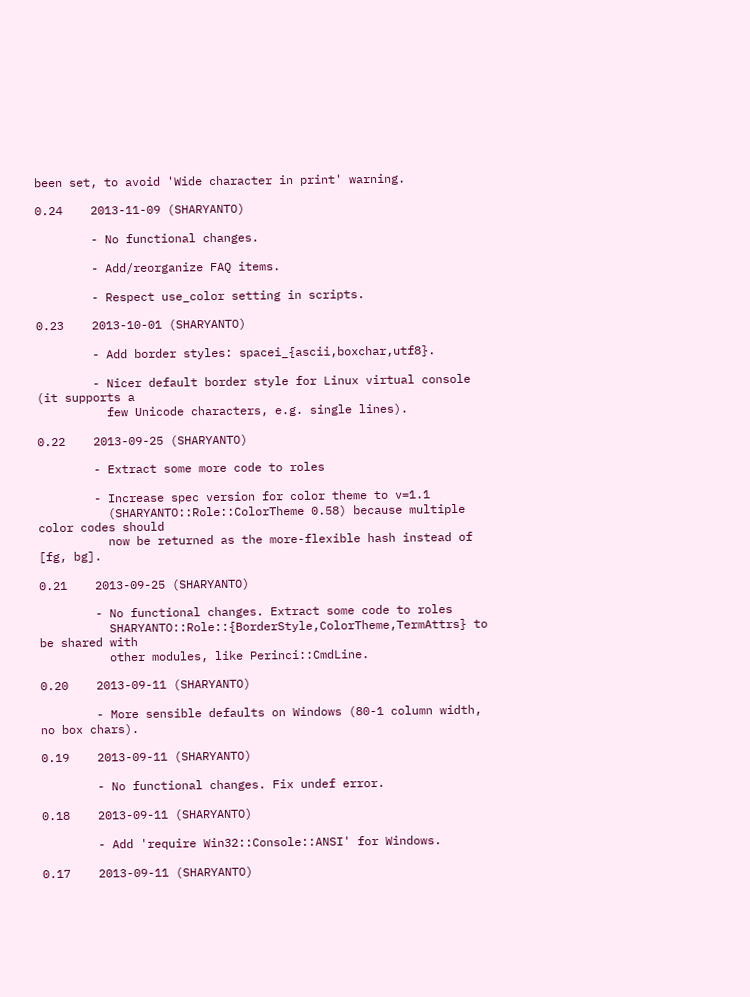been set, to avoid 'Wide character in print' warning.

0.24    2013-11-09 (SHARYANTO)

        - No functional changes.

        - Add/reorganize FAQ items.

        - Respect use_color setting in scripts.

0.23    2013-10-01 (SHARYANTO)

        - Add border styles: spacei_{ascii,boxchar,utf8}.

        - Nicer default border style for Linux virtual console (it supports a
          few Unicode characters, e.g. single lines).

0.22    2013-09-25 (SHARYANTO)

        - Extract some more code to roles

        - Increase spec version for color theme to v=1.1
          (SHARYANTO::Role::ColorTheme 0.58) because multiple color codes should
          now be returned as the more-flexible hash instead of [fg, bg].

0.21    2013-09-25 (SHARYANTO)

        - No functional changes. Extract some code to roles
          SHARYANTO::Role::{BorderStyle,ColorTheme,TermAttrs} to be shared with
          other modules, like Perinci::CmdLine.

0.20    2013-09-11 (SHARYANTO)

        - More sensible defaults on Windows (80-1 column width, no box chars).

0.19    2013-09-11 (SHARYANTO)

        - No functional changes. Fix undef error.

0.18    2013-09-11 (SHARYANTO)

        - Add 'require Win32::Console::ANSI' for Windows.

0.17    2013-09-11 (SHARYANTO)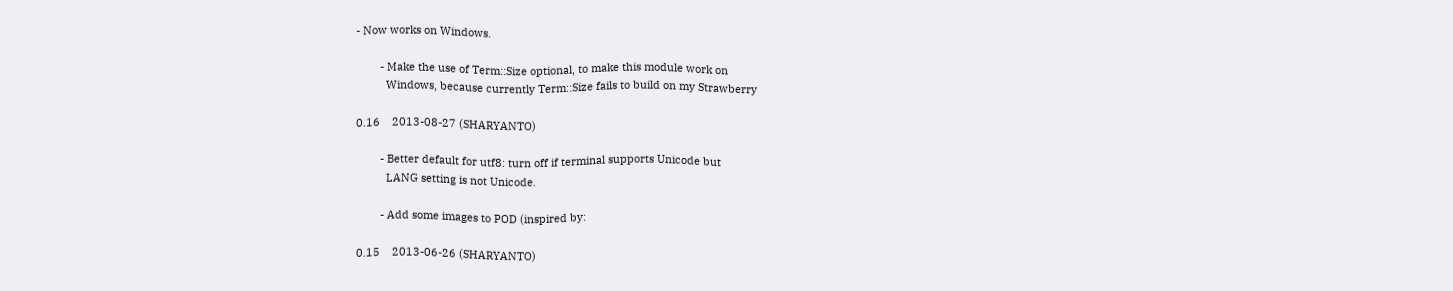- Now works on Windows.

        - Make the use of Term::Size optional, to make this module work on
          Windows, because currently Term::Size fails to build on my Strawberry

0.16    2013-08-27 (SHARYANTO)

        - Better default for utf8: turn off if terminal supports Unicode but
          LANG setting is not Unicode.

        - Add some images to POD (inspired by:

0.15    2013-06-26 (SHARYANTO)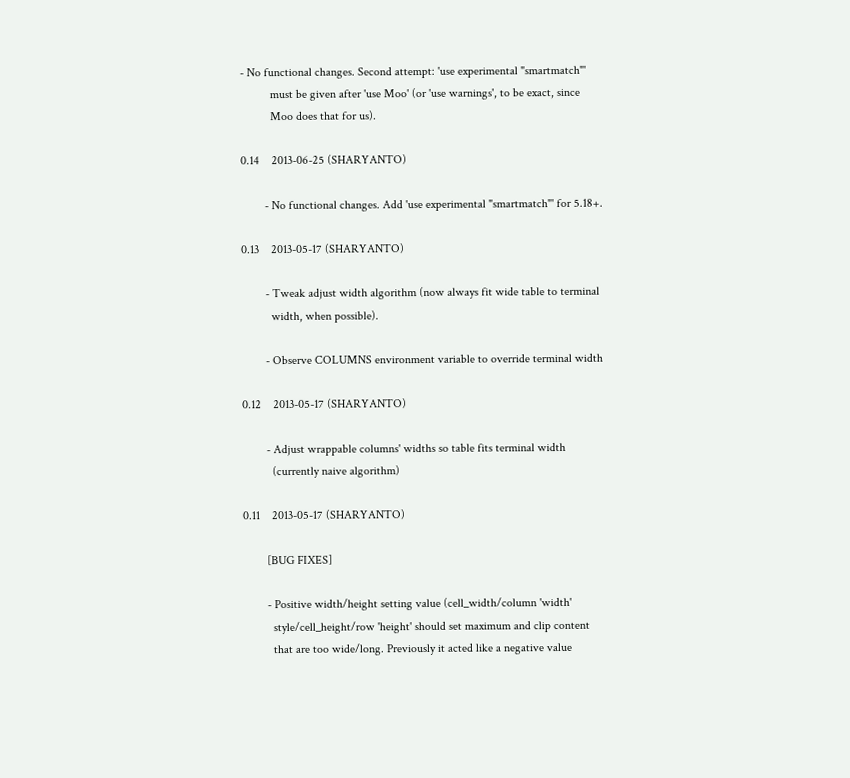- No functional changes. Second attempt: 'use experimental "smartmatch"'
          must be given after 'use Moo' (or 'use warnings', to be exact, since
          Moo does that for us).

0.14    2013-06-25 (SHARYANTO)

        - No functional changes. Add 'use experimental "smartmatch"' for 5.18+.

0.13    2013-05-17 (SHARYANTO)

        - Tweak adjust width algorithm (now always fit wide table to terminal
          width, when possible).

        - Observe COLUMNS environment variable to override terminal width

0.12    2013-05-17 (SHARYANTO)

        - Adjust wrappable columns' widths so table fits terminal width
          (currently naive algorithm)

0.11    2013-05-17 (SHARYANTO)

        [BUG FIXES]

        - Positive width/height setting value (cell_width/column 'width'
          style/cell_height/row 'height' should set maximum and clip content
          that are too wide/long. Previously it acted like a negative value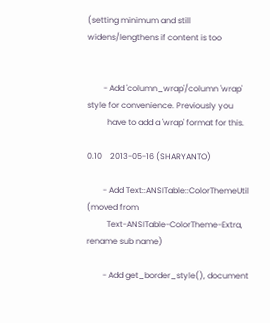(setting minimum and still widens/lengthens if content is too


        - Add 'column_wrap'/column 'wrap' style for convenience. Previously you
          have to add a 'wrap' format for this.

0.10    2013-05-16 (SHARYANTO)

        - Add Text::ANSITable::ColorThemeUtil (moved from
          Text-ANSITable-ColorTheme-Extra, rename sub name)

        - Add get_border_style(), document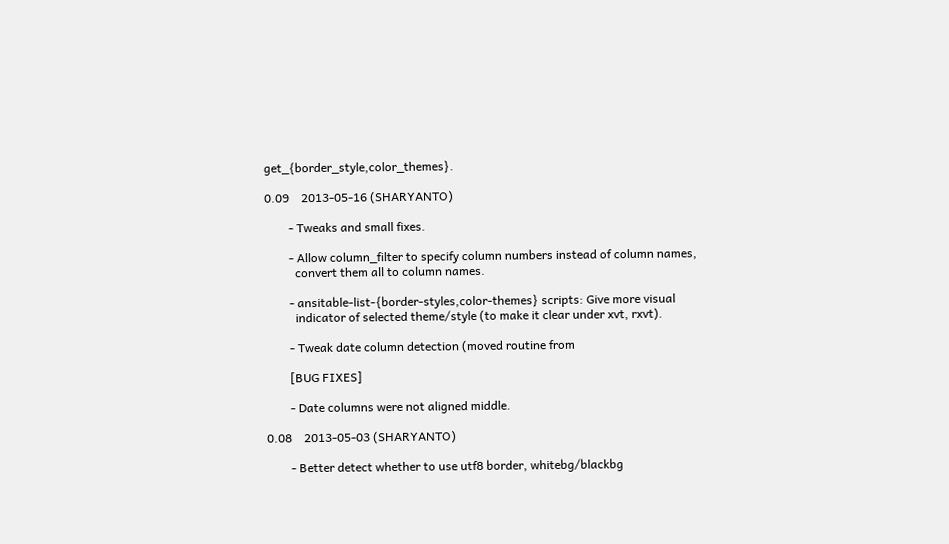get_{border_style,color_themes}.

0.09    2013-05-16 (SHARYANTO)

        - Tweaks and small fixes.

        - Allow column_filter to specify column numbers instead of column names,
          convert them all to column names.

        - ansitable-list-{border-styles,color-themes} scripts: Give more visual
          indicator of selected theme/style (to make it clear under xvt, rxvt).

        - Tweak date column detection (moved routine from

        [BUG FIXES]

        - Date columns were not aligned middle.

0.08    2013-05-03 (SHARYANTO)

        - Better detect whether to use utf8 border, whitebg/blackbg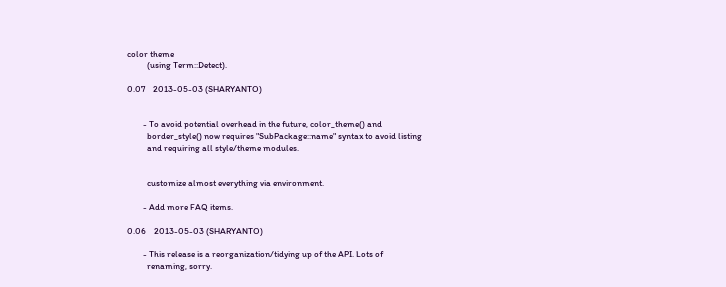color theme
          (using Term::Detect).

0.07    2013-05-03 (SHARYANTO)


        - To avoid potential overhead in the future, color_theme() and
          border_style() now requires "SubPackage::name" syntax to avoid listing
          and requiring all style/theme modules.


          customize almost everything via environment.

        - Add more FAQ items.

0.06    2013-05-03 (SHARYANTO)

        - This release is a reorganization/tidying up of the API. Lots of
          renaming, sorry.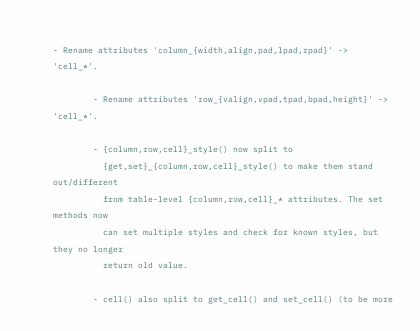- Rename attributes 'column_{width,align,pad,lpad,rpad}' -> 'cell_*'.

        - Rename attributes 'row_{valign,vpad,tpad,bpad,height}' -> 'cell_*'.

        - {column,row,cell}_style() now split to
          {get,set}_{column,row,cell}_style() to make them stand out/different
          from table-level {column,row,cell}_* attributes. The set methods now
          can set multiple styles and check for known styles, but they no longer
          return old value.

        - cell() also split to get_cell() and set_cell() (to be more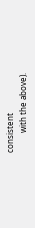consistent
          with the above).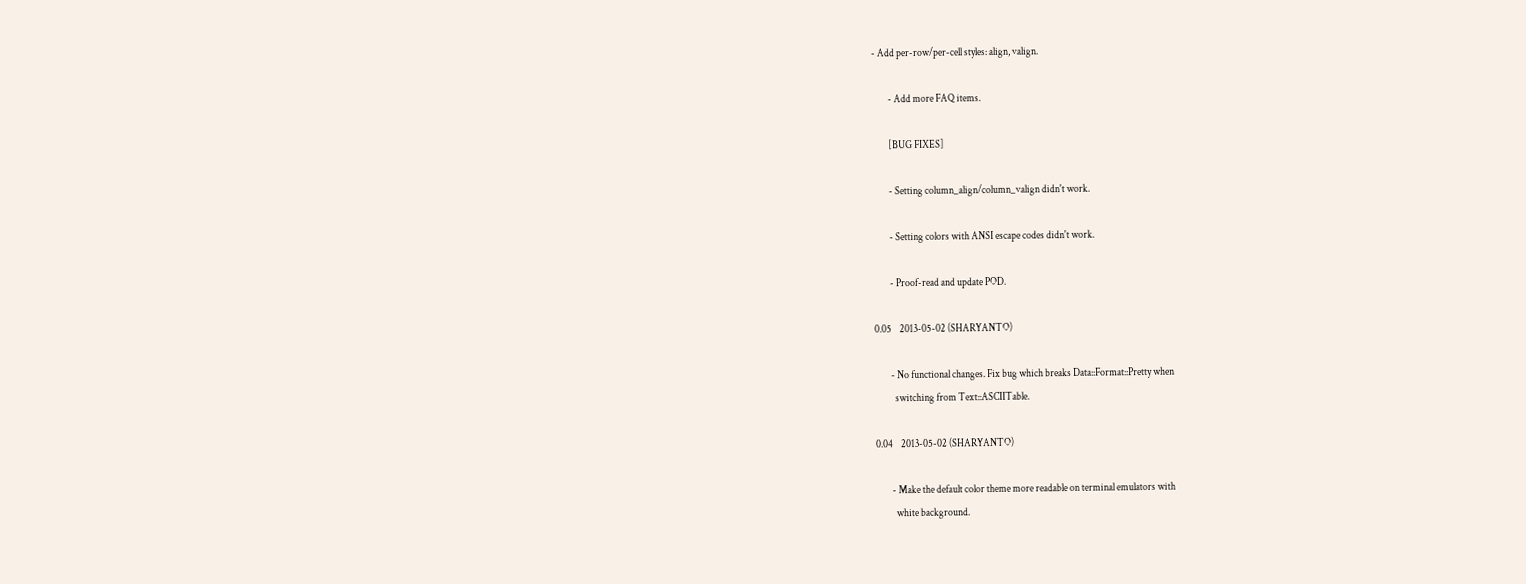- Add per-row/per-cell styles: align, valign.

        - Add more FAQ items.

        [BUG FIXES]

        - Setting column_align/column_valign didn't work.

        - Setting colors with ANSI escape codes didn't work.

        - Proof-read and update POD.

0.05    2013-05-02 (SHARYANTO)

        - No functional changes. Fix bug which breaks Data::Format::Pretty when
          switching from Text::ASCIITable.

0.04    2013-05-02 (SHARYANTO)

        - Make the default color theme more readable on terminal emulators with
          white background.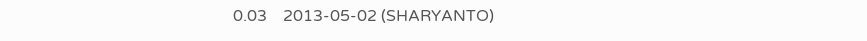0.03    2013-05-02 (SHARYANTO)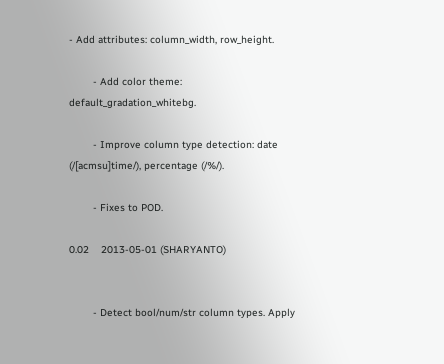- Add attributes: column_width, row_height.

        - Add color theme: default_gradation_whitebg.

        - Improve column type detection: date (/[acmsu]time/), percentage (/%/).

        - Fixes to POD.

0.02    2013-05-01 (SHARYANTO)


        - Detect bool/num/str column types. Apply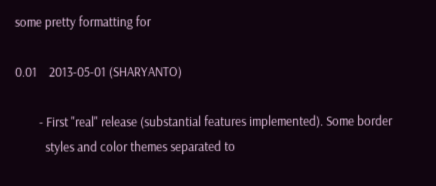some pretty formatting for

0.01    2013-05-01 (SHARYANTO)

        - First "real" release (substantial features implemented). Some border
          styles and color themes separated to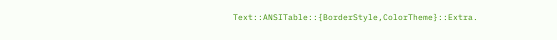Text::ANSITable::{BorderStyle,ColorTheme}::Extra.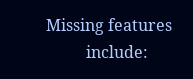Missing features
          include: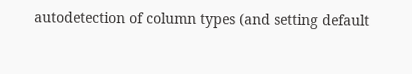autodetection of column types (and setting default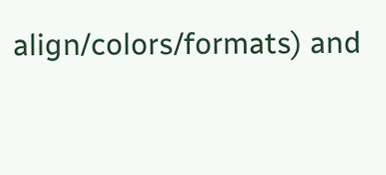align/colors/formats) and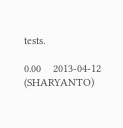tests.

0.00    2013-04-12 (SHARYANTO)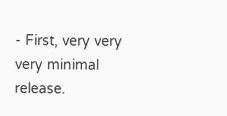- First, very very very minimal release.